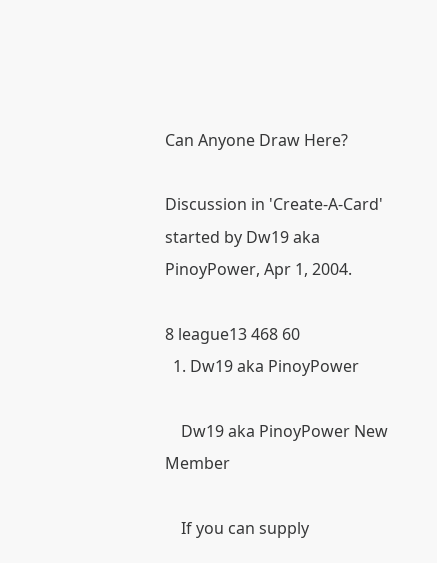Can Anyone Draw Here?

Discussion in 'Create-A-Card' started by Dw19 aka PinoyPower, Apr 1, 2004.

8 league13 468 60
  1. Dw19 aka PinoyPower

    Dw19 aka PinoyPower New Member

    If you can supply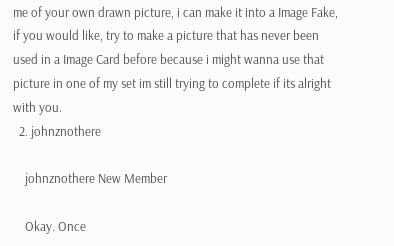me of your own drawn picture, i can make it into a Image Fake, if you would like, try to make a picture that has never been used in a Image Card before because i might wanna use that picture in one of my set im still trying to complete if its alright with you.
  2. johnznothere

    johnznothere New Member

    Okay. Once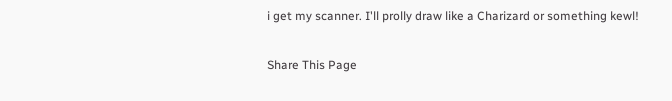i get my scanner. I'll prolly draw like a Charizard or something kewl!

Share This Page